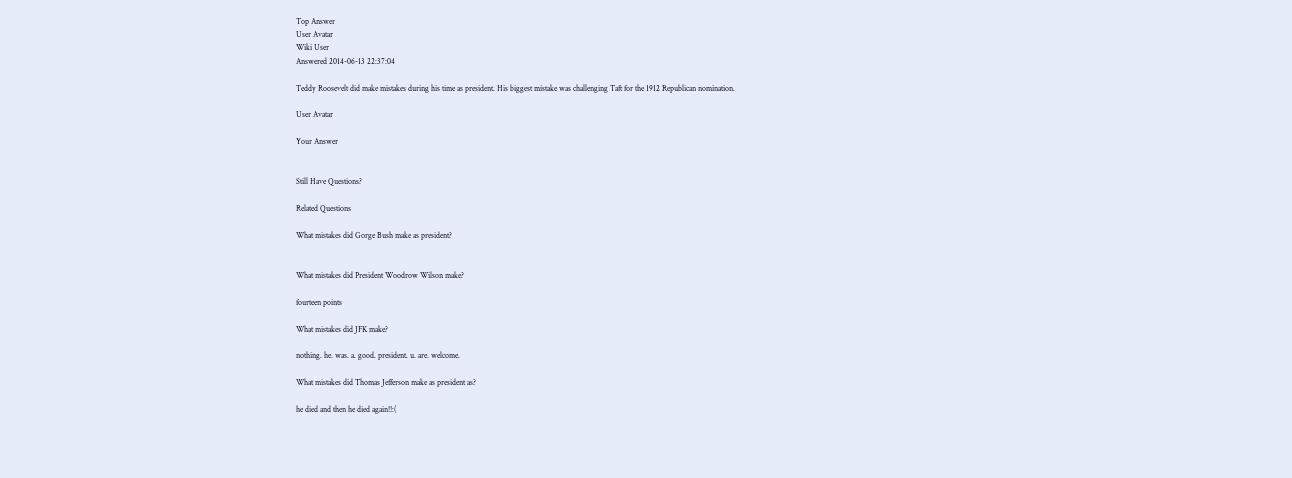Top Answer
User Avatar
Wiki User
Answered 2014-06-13 22:37:04

Teddy Roosevelt did make mistakes during his time as president. His biggest mistake was challenging Taft for the 1912 Republican nomination.

User Avatar

Your Answer


Still Have Questions?

Related Questions

What mistakes did Gorge Bush make as president?


What mistakes did President Woodrow Wilson make?

fourteen points

What mistakes did JFK make?

nothing. he. was. a. good. president. u. are. welcome.

What mistakes did Thomas Jefferson make as president as?

he died and then he died again!!:(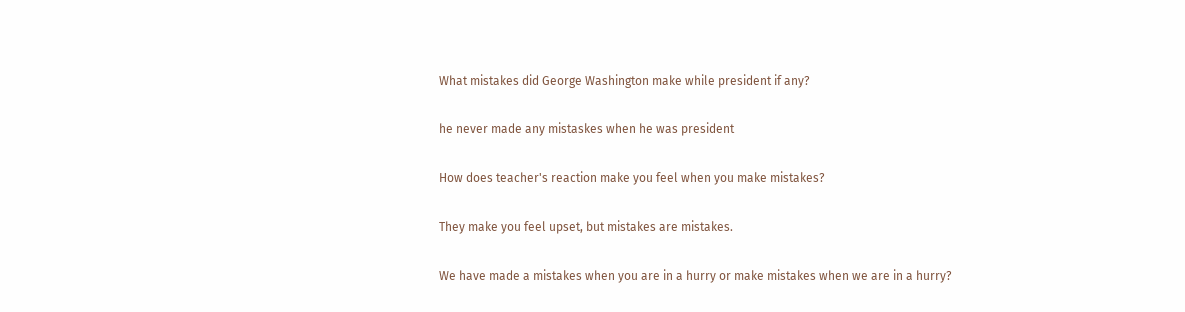What mistakes did George Washington make while president if any?

he never made any mistaskes when he was president

How does teacher's reaction make you feel when you make mistakes?

They make you feel upset, but mistakes are mistakes.

We have made a mistakes when you are in a hurry or make mistakes when we are in a hurry?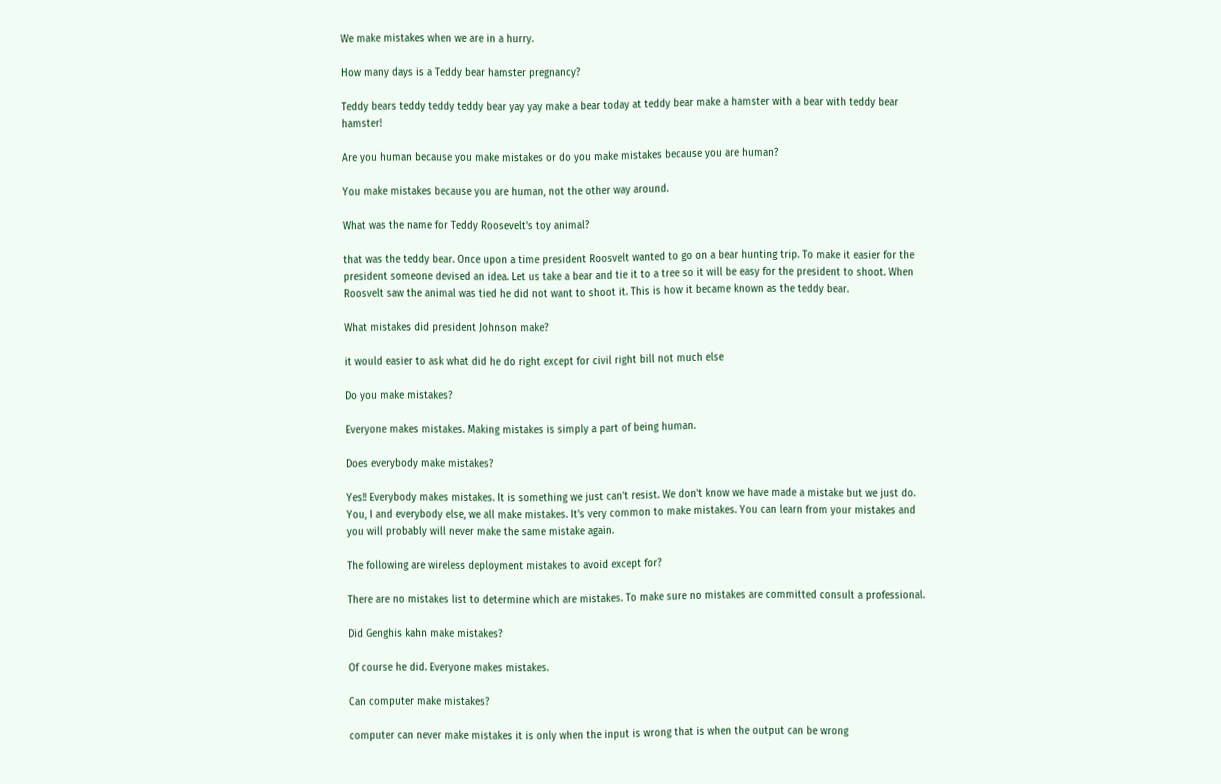We make mistakes when we are in a hurry.

How many days is a Teddy bear hamster pregnancy?

Teddy bears teddy teddy teddy bear yay yay make a bear today at teddy bear make a hamster with a bear with teddy bear hamster!

Are you human because you make mistakes or do you make mistakes because you are human?

You make mistakes because you are human, not the other way around.

What was the name for Teddy Roosevelt's toy animal?

that was the teddy bear. Once upon a time president Roosvelt wanted to go on a bear hunting trip. To make it easier for the president someone devised an idea. Let us take a bear and tie it to a tree so it will be easy for the president to shoot. When Roosvelt saw the animal was tied he did not want to shoot it. This is how it became known as the teddy bear.

What mistakes did president Johnson make?

it would easier to ask what did he do right except for civil right bill not much else

Do you make mistakes?

Everyone makes mistakes. Making mistakes is simply a part of being human.

Does everybody make mistakes?

Yes!! Everybody makes mistakes. It is something we just can't resist. We don't know we have made a mistake but we just do. You, I and everybody else, we all make mistakes. It's very common to make mistakes. You can learn from your mistakes and you will probably will never make the same mistake again.

The following are wireless deployment mistakes to avoid except for?

There are no mistakes list to determine which are mistakes. To make sure no mistakes are committed consult a professional.

Did Genghis kahn make mistakes?

Of course he did. Everyone makes mistakes.

Can computer make mistakes?

computer can never make mistakes it is only when the input is wrong that is when the output can be wrong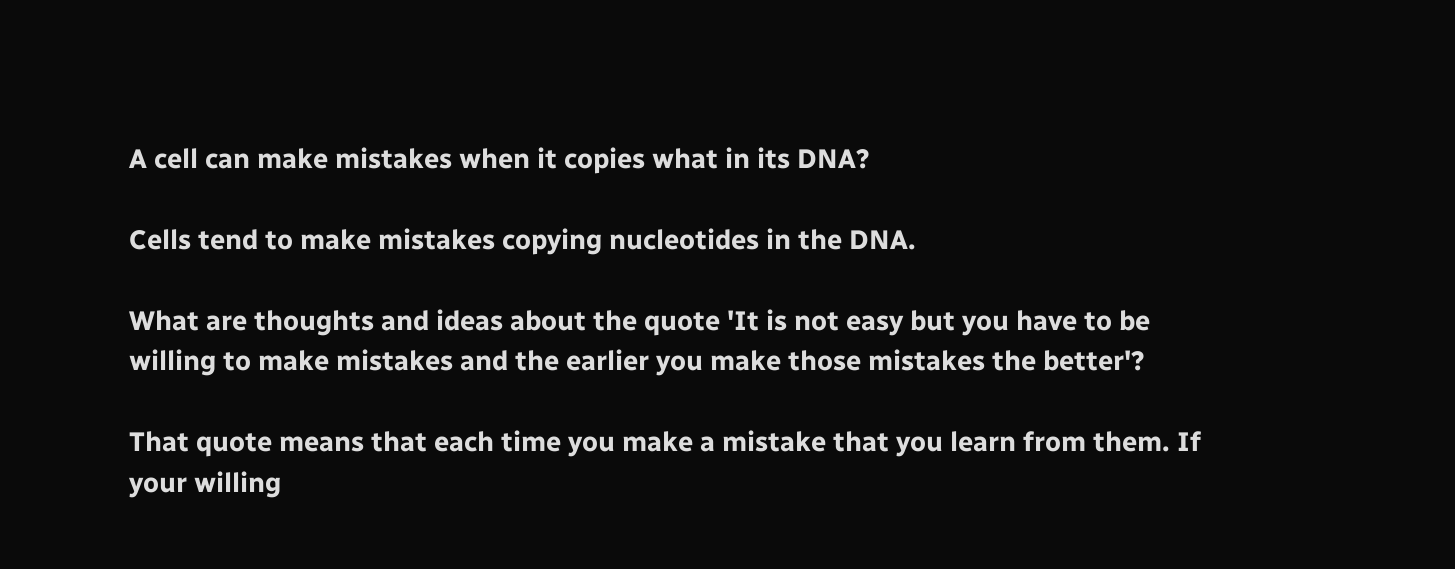A cell can make mistakes when it copies what in its DNA?

Cells tend to make mistakes copying nucleotides in the DNA.

What are thoughts and ideas about the quote 'It is not easy but you have to be willing to make mistakes and the earlier you make those mistakes the better'?

That quote means that each time you make a mistake that you learn from them. If your willing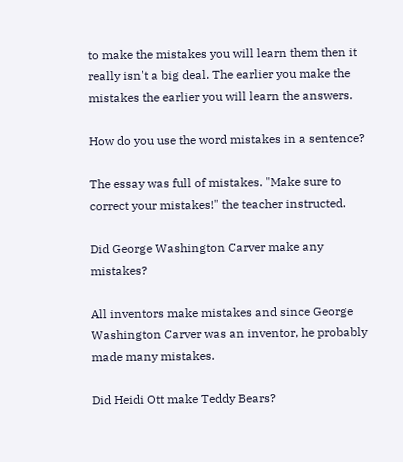to make the mistakes you will learn them then it really isn't a big deal. The earlier you make the mistakes the earlier you will learn the answers.

How do you use the word mistakes in a sentence?

The essay was full of mistakes. "Make sure to correct your mistakes!" the teacher instructed.

Did George Washington Carver make any mistakes?

All inventors make mistakes and since George Washington Carver was an inventor, he probably made many mistakes.

Did Heidi Ott make Teddy Bears?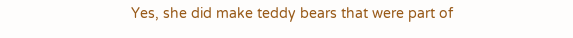Yes, she did make teddy bears that were part of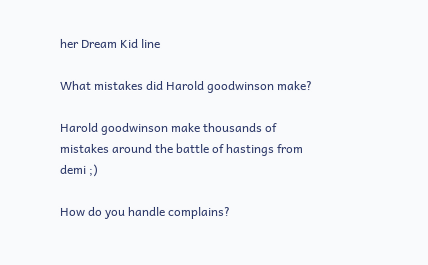her Dream Kid line

What mistakes did Harold goodwinson make?

Harold goodwinson make thousands of mistakes around the battle of hastings from demi ;)

How do you handle complains?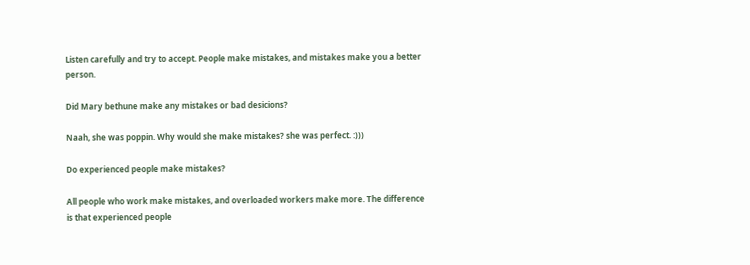Listen carefully and try to accept. People make mistakes, and mistakes make you a better person.

Did Mary bethune make any mistakes or bad desicions?

Naah, she was poppin. Why would she make mistakes? she was perfect. :)))

Do experienced people make mistakes?

All people who work make mistakes, and overloaded workers make more. The difference is that experienced people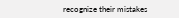recognize their mistakes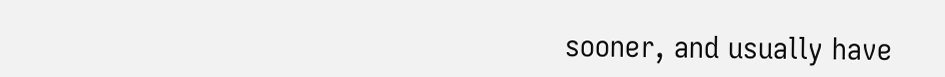sooner, and usually have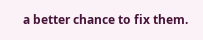a better chance to fix them.